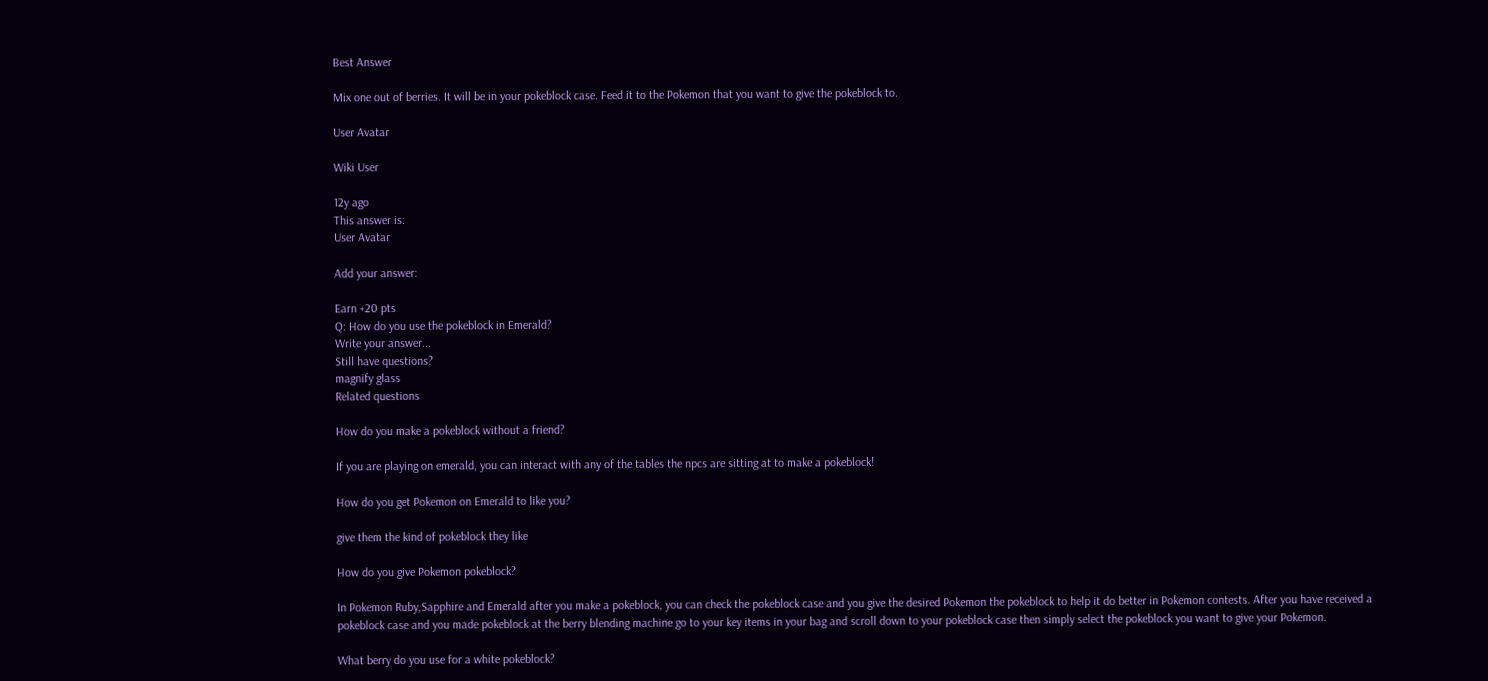Best Answer

Mix one out of berries. It will be in your pokeblock case. Feed it to the Pokemon that you want to give the pokeblock to.

User Avatar

Wiki User

12y ago
This answer is:
User Avatar

Add your answer:

Earn +20 pts
Q: How do you use the pokeblock in Emerald?
Write your answer...
Still have questions?
magnify glass
Related questions

How do you make a pokeblock without a friend?

If you are playing on emerald, you can interact with any of the tables the npcs are sitting at to make a pokeblock!

How do you get Pokemon on Emerald to like you?

give them the kind of pokeblock they like

How do you give Pokemon pokeblock?

In Pokemon Ruby,Sapphire and Emerald after you make a pokeblock, you can check the pokeblock case and you give the desired Pokemon the pokeblock to help it do better in Pokemon contests. After you have received a pokeblock case and you made pokeblock at the berry blending machine go to your key items in your bag and scroll down to your pokeblock case then simply select the pokeblock you want to give your Pokemon.

What berry do you use for a white pokeblock?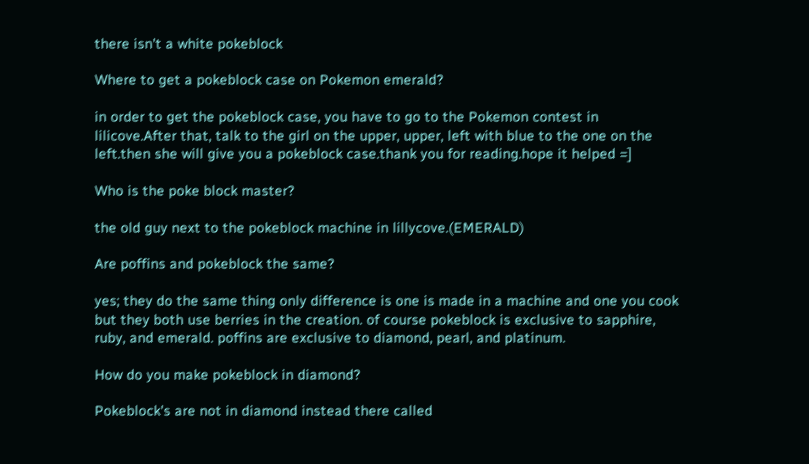there isn't a white pokeblock

Where to get a pokeblock case on Pokemon emerald?

in order to get the pokeblock case, you have to go to the Pokemon contest in lilicove.After that, talk to the girl on the upper, upper, left with blue to the one on the left.then she will give you a pokeblock case.thank you for reading.hope it helped =]

Who is the poke block master?

the old guy next to the pokeblock machine in lillycove.(EMERALD)

Are poffins and pokeblock the same?

yes; they do the same thing only difference is one is made in a machine and one you cook but they both use berries in the creation. of course pokeblock is exclusive to sapphire, ruby, and emerald. poffins are exclusive to diamond, pearl, and platinum.

How do you make pokeblock in diamond?

Pokeblock's are not in diamond instead there called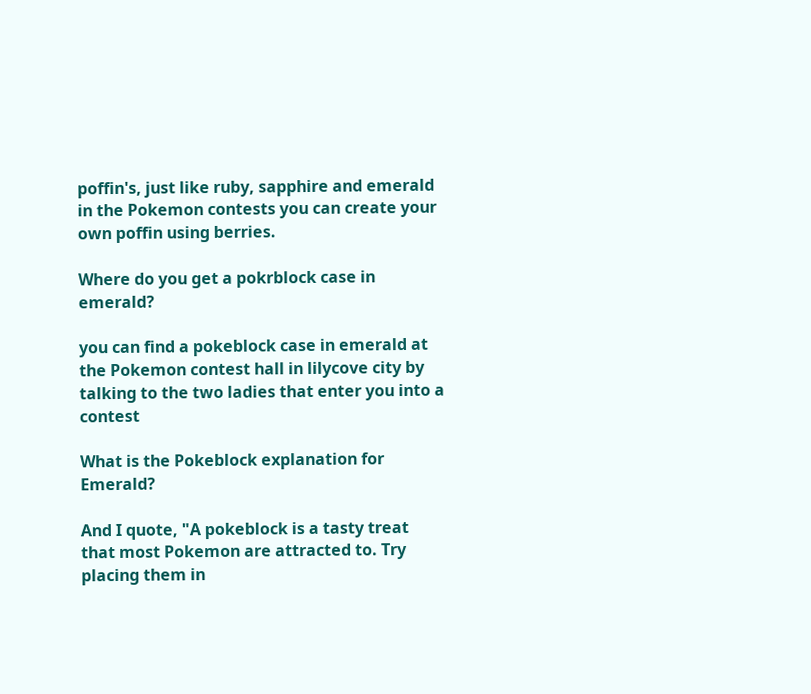poffin's, just like ruby, sapphire and emerald in the Pokemon contests you can create your own poffin using berries.

Where do you get a pokrblock case in emerald?

you can find a pokeblock case in emerald at the Pokemon contest hall in lilycove city by talking to the two ladies that enter you into a contest

What is the Pokeblock explanation for Emerald?

And I quote, "A pokeblock is a tasty treat that most Pokemon are attracted to. Try placing them in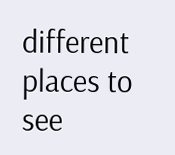different places to see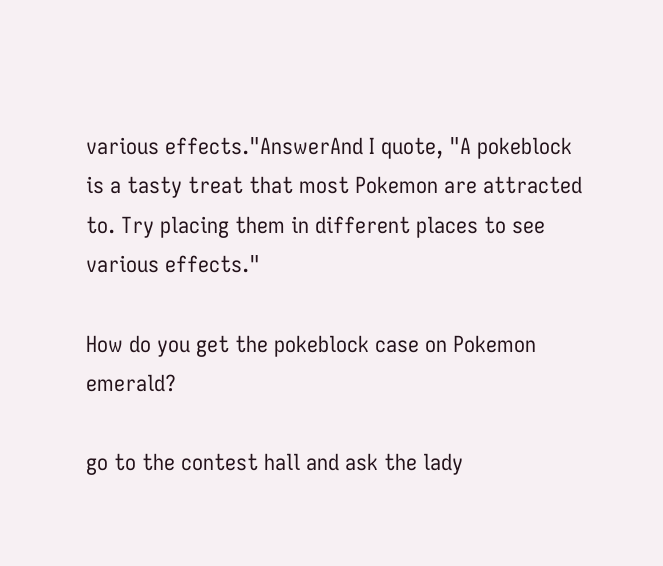various effects."AnswerAnd I quote, "A pokeblock is a tasty treat that most Pokemon are attracted to. Try placing them in different places to see various effects."

How do you get the pokeblock case on Pokemon emerald?

go to the contest hall and ask the lady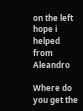on the left hope i helped from Aleandro

Where do you get the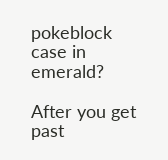pokeblock case in emerald?

After you get past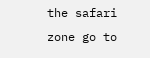the safari zone go to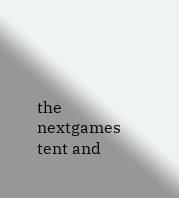the nextgames tent and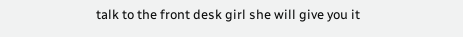talk to the front desk girl she will give you it